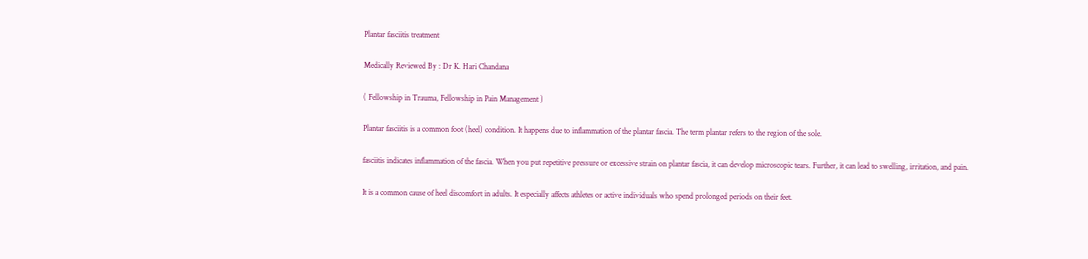Plantar fasciitis treatment

Medically Reviewed By : Dr K. Hari Chandana

( Fellowship in Trauma, Fellowship in Pain Management )

Plantar fasciitis is a common foot (heel) condition. It happens due to inflammation of the plantar fascia. The term plantar refers to the region of the sole.

fasciitis indicates inflammation of the fascia. When you put repetitive pressure or excessive strain on plantar fascia, it can develop microscopic tears. Further, it can lead to swelling, irritation, and pain.

It is a common cause of heel discomfort in adults. It especially affects athletes or active individuals who spend prolonged periods on their feet.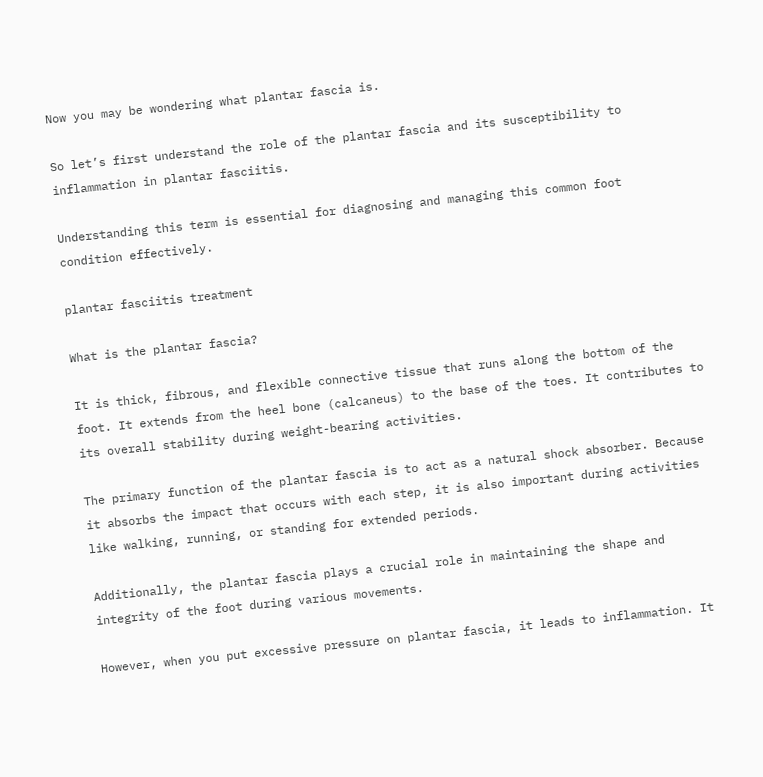Now you may be wondering what plantar fascia is.

So let’s first understand the role of the plantar fascia and its susceptibility to inflammation in plantar fasciitis.

Understanding this term is essential for diagnosing and managing this common foot condition effectively.

plantar fasciitis treatment

What is the plantar fascia?

It is thick, fibrous, and flexible connective tissue that runs along the bottom of the foot. It extends from the heel bone (calcaneus) to the base of the toes. It contributes to its overall stability during weight-bearing activities.

The primary function of the plantar fascia is to act as a natural shock absorber. Because it absorbs the impact that occurs with each step, it is also important during activities like walking, running, or standing for extended periods.

Additionally, the plantar fascia plays a crucial role in maintaining the shape and integrity of the foot during various movements.

However, when you put excessive pressure on plantar fascia, it leads to inflammation. It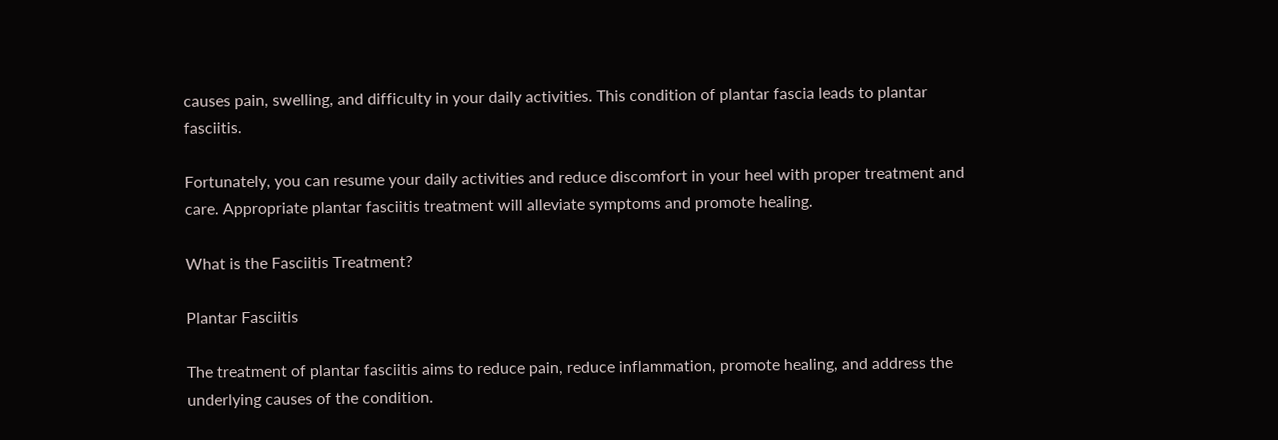causes pain, swelling, and difficulty in your daily activities. This condition of plantar fascia leads to plantar fasciitis.

Fortunately, you can resume your daily activities and reduce discomfort in your heel with proper treatment and care. Appropriate plantar fasciitis treatment will alleviate symptoms and promote healing.

What is the Fasciitis Treatment?

Plantar Fasciitis

The treatment of plantar fasciitis aims to reduce pain, reduce inflammation, promote healing, and address the underlying causes of the condition.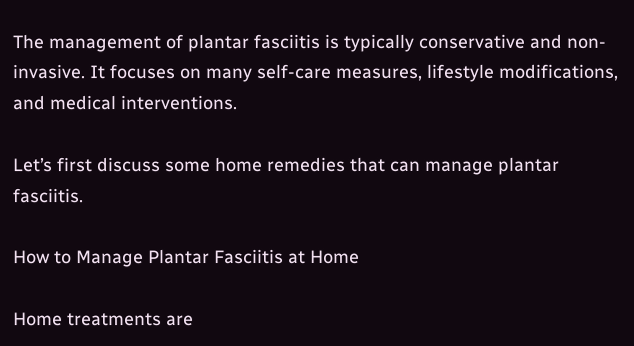The management of plantar fasciitis is typically conservative and non-invasive. It focuses on many self-care measures, lifestyle modifications, and medical interventions.

Let’s first discuss some home remedies that can manage plantar fasciitis.

How to Manage Plantar Fasciitis at Home

Home treatments are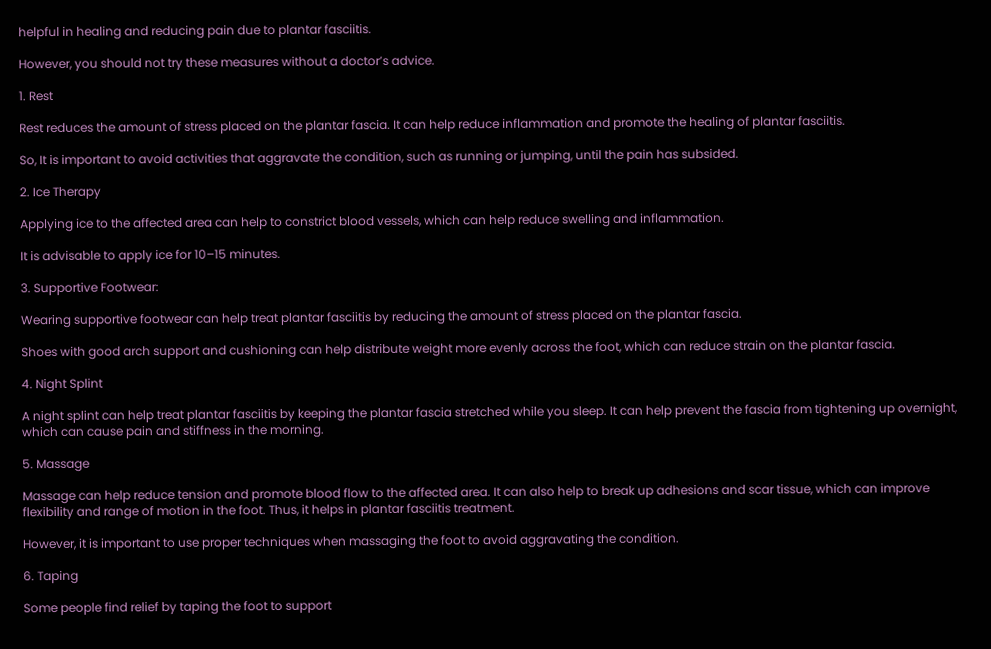helpful in healing and reducing pain due to plantar fasciitis.

However, you should not try these measures without a doctor’s advice.

1. Rest

Rest reduces the amount of stress placed on the plantar fascia. It can help reduce inflammation and promote the healing of plantar fasciitis.

So, It is important to avoid activities that aggravate the condition, such as running or jumping, until the pain has subsided.

2. Ice Therapy

Applying ice to the affected area can help to constrict blood vessels, which can help reduce swelling and inflammation.

It is advisable to apply ice for 10–15 minutes.

3. Supportive Footwear:

Wearing supportive footwear can help treat plantar fasciitis by reducing the amount of stress placed on the plantar fascia.

Shoes with good arch support and cushioning can help distribute weight more evenly across the foot, which can reduce strain on the plantar fascia.

4. Night Splint

A night splint can help treat plantar fasciitis by keeping the plantar fascia stretched while you sleep. It can help prevent the fascia from tightening up overnight, which can cause pain and stiffness in the morning.

5. Massage

Massage can help reduce tension and promote blood flow to the affected area. It can also help to break up adhesions and scar tissue, which can improve flexibility and range of motion in the foot. Thus, it helps in plantar fasciitis treatment.

However, it is important to use proper techniques when massaging the foot to avoid aggravating the condition.

6. Taping

Some people find relief by taping the foot to support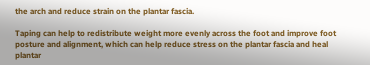the arch and reduce strain on the plantar fascia.

Taping can help to redistribute weight more evenly across the foot and improve foot posture and alignment, which can help reduce stress on the plantar fascia and heal plantar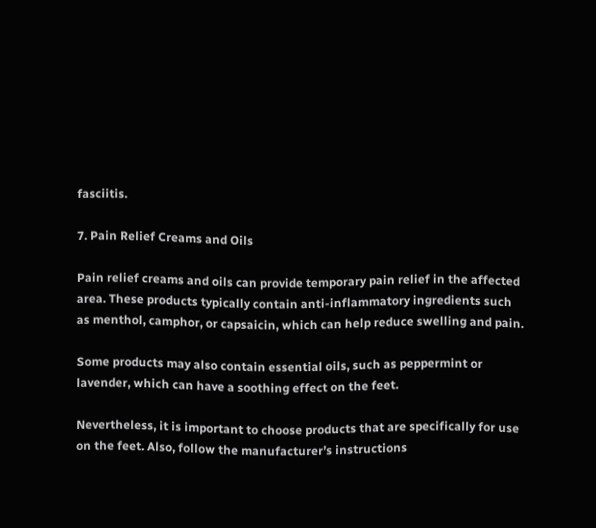fasciitis.

7. Pain Relief Creams and Oils

Pain relief creams and oils can provide temporary pain relief in the affected area. These products typically contain anti-inflammatory ingredients such as menthol, camphor, or capsaicin, which can help reduce swelling and pain.

Some products may also contain essential oils, such as peppermint or lavender, which can have a soothing effect on the feet.

Nevertheless, it is important to choose products that are specifically for use on the feet. Also, follow the manufacturer’s instructions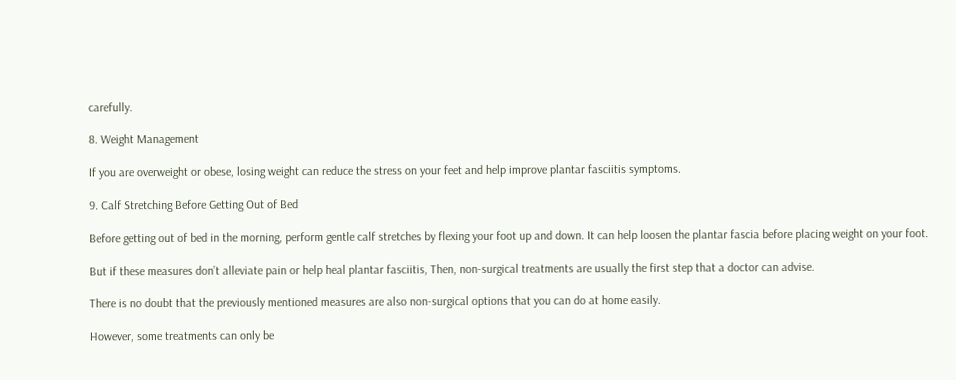carefully.

8. Weight Management

If you are overweight or obese, losing weight can reduce the stress on your feet and help improve plantar fasciitis symptoms.

9. Calf Stretching Before Getting Out of Bed

Before getting out of bed in the morning, perform gentle calf stretches by flexing your foot up and down. It can help loosen the plantar fascia before placing weight on your foot.

But if these measures don’t alleviate pain or help heal plantar fasciitis, Then, non-surgical treatments are usually the first step that a doctor can advise.

There is no doubt that the previously mentioned measures are also non-surgical options that you can do at home easily.

However, some treatments can only be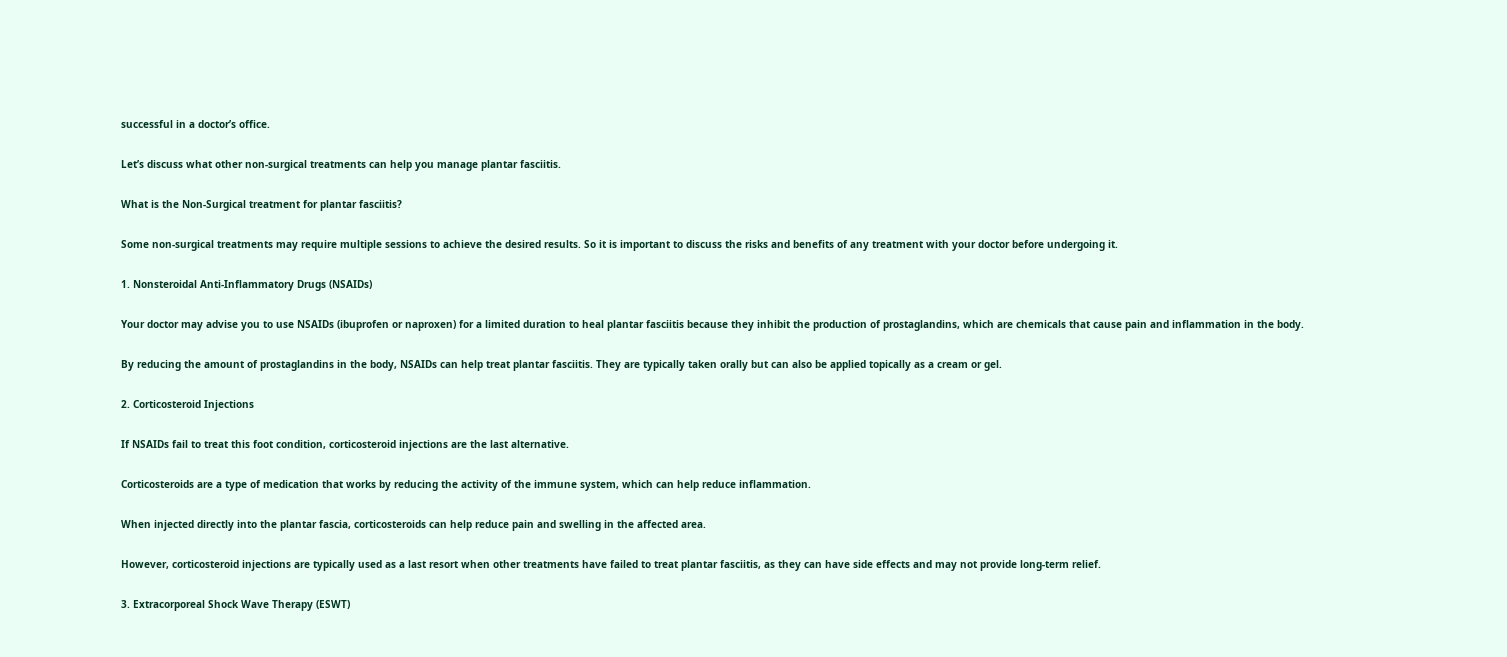successful in a doctor’s office.

Let’s discuss what other non-surgical treatments can help you manage plantar fasciitis.

What is the Non-Surgical treatment for plantar fasciitis?

Some non-surgical treatments may require multiple sessions to achieve the desired results. So it is important to discuss the risks and benefits of any treatment with your doctor before undergoing it.

1. Nonsteroidal Anti-Inflammatory Drugs (NSAIDs)

Your doctor may advise you to use NSAIDs (ibuprofen or naproxen) for a limited duration to heal plantar fasciitis because they inhibit the production of prostaglandins, which are chemicals that cause pain and inflammation in the body.

By reducing the amount of prostaglandins in the body, NSAIDs can help treat plantar fasciitis. They are typically taken orally but can also be applied topically as a cream or gel.

2. Corticosteroid Injections

If NSAIDs fail to treat this foot condition, corticosteroid injections are the last alternative.

Corticosteroids are a type of medication that works by reducing the activity of the immune system, which can help reduce inflammation.

When injected directly into the plantar fascia, corticosteroids can help reduce pain and swelling in the affected area.

However, corticosteroid injections are typically used as a last resort when other treatments have failed to treat plantar fasciitis, as they can have side effects and may not provide long-term relief.

3. Extracorporeal Shock Wave Therapy (ESWT)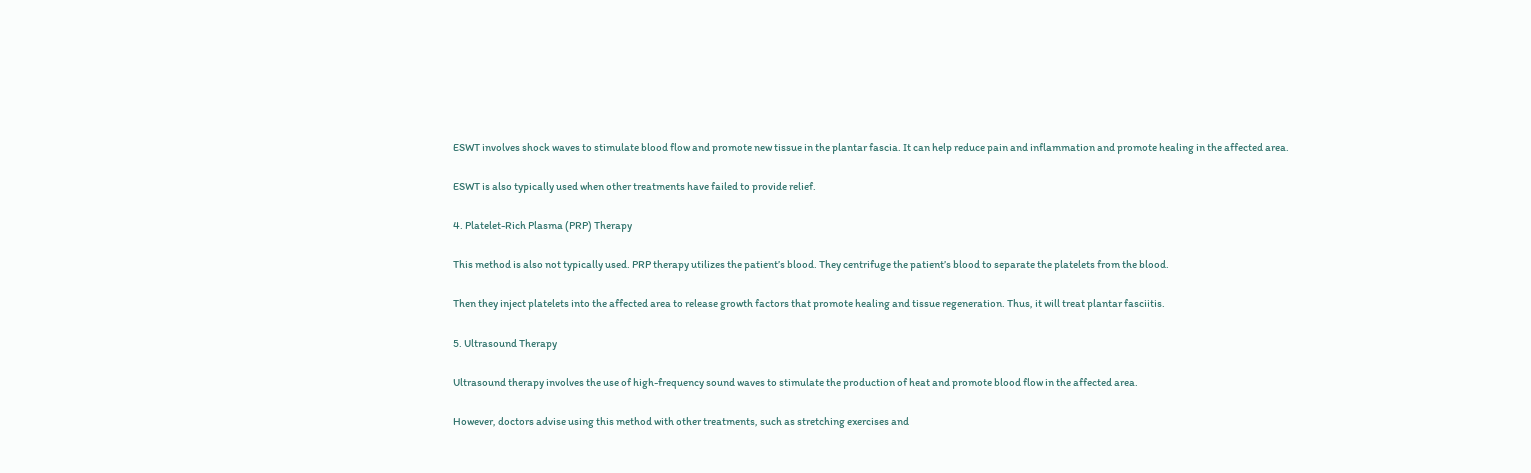ESWT involves shock waves to stimulate blood flow and promote new tissue in the plantar fascia. It can help reduce pain and inflammation and promote healing in the affected area.

ESWT is also typically used when other treatments have failed to provide relief.

4. Platelet-Rich Plasma (PRP) Therapy

This method is also not typically used. PRP therapy utilizes the patient’s blood. They centrifuge the patient’s blood to separate the platelets from the blood.

Then they inject platelets into the affected area to release growth factors that promote healing and tissue regeneration. Thus, it will treat plantar fasciitis.

5. Ultrasound Therapy

Ultrasound therapy involves the use of high-frequency sound waves to stimulate the production of heat and promote blood flow in the affected area.

However, doctors advise using this method with other treatments, such as stretching exercises and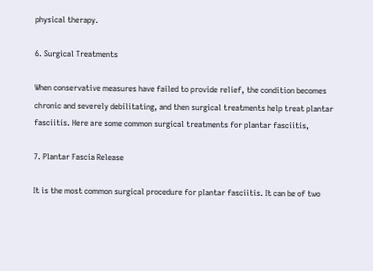physical therapy.

6. Surgical Treatments

When conservative measures have failed to provide relief, the condition becomes chronic and severely debilitating, and then surgical treatments help treat plantar fasciitis. Here are some common surgical treatments for plantar fasciitis,

7. Plantar Fascia Release

It is the most common surgical procedure for plantar fasciitis. It can be of two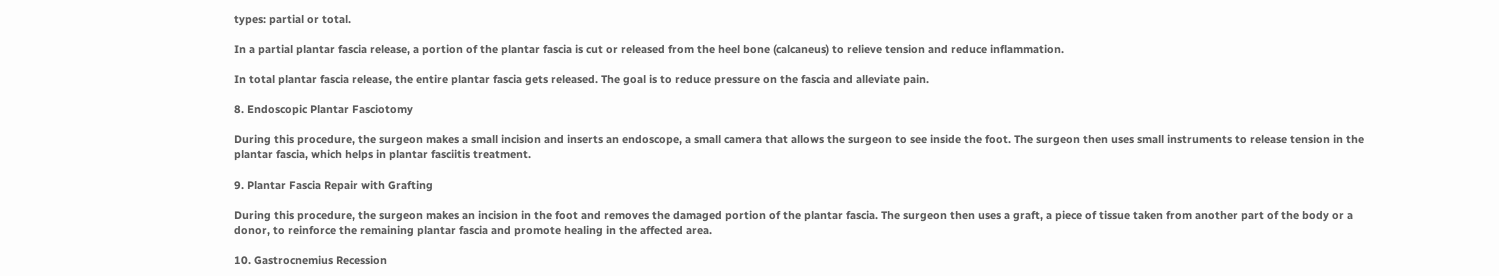types: partial or total.

In a partial plantar fascia release, a portion of the plantar fascia is cut or released from the heel bone (calcaneus) to relieve tension and reduce inflammation.

In total plantar fascia release, the entire plantar fascia gets released. The goal is to reduce pressure on the fascia and alleviate pain.

8. Endoscopic Plantar Fasciotomy

During this procedure, the surgeon makes a small incision and inserts an endoscope, a small camera that allows the surgeon to see inside the foot. The surgeon then uses small instruments to release tension in the plantar fascia, which helps in plantar fasciitis treatment.

9. Plantar Fascia Repair with Grafting

During this procedure, the surgeon makes an incision in the foot and removes the damaged portion of the plantar fascia. The surgeon then uses a graft, a piece of tissue taken from another part of the body or a donor, to reinforce the remaining plantar fascia and promote healing in the affected area.

10. Gastrocnemius Recession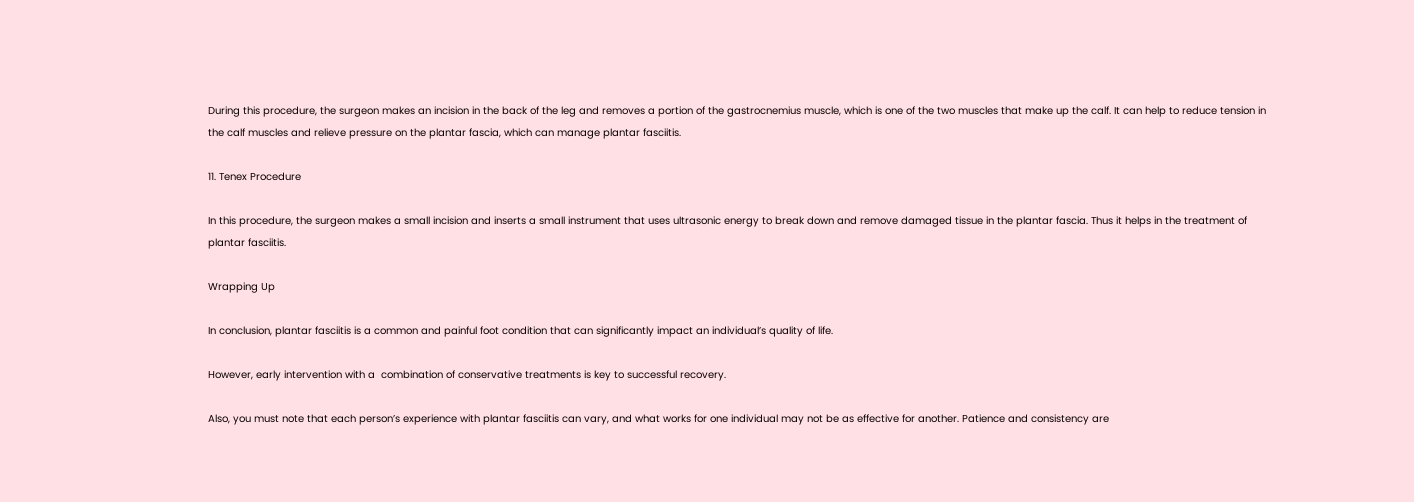During this procedure, the surgeon makes an incision in the back of the leg and removes a portion of the gastrocnemius muscle, which is one of the two muscles that make up the calf. It can help to reduce tension in the calf muscles and relieve pressure on the plantar fascia, which can manage plantar fasciitis.

11. Tenex Procedure

In this procedure, the surgeon makes a small incision and inserts a small instrument that uses ultrasonic energy to break down and remove damaged tissue in the plantar fascia. Thus it helps in the treatment of plantar fasciitis.

Wrapping Up

In conclusion, plantar fasciitis is a common and painful foot condition that can significantly impact an individual’s quality of life.

However, early intervention with a  combination of conservative treatments is key to successful recovery.

Also, you must note that each person’s experience with plantar fasciitis can vary, and what works for one individual may not be as effective for another. Patience and consistency are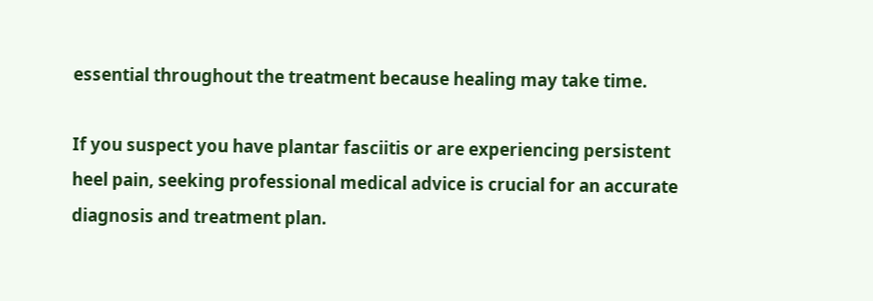essential throughout the treatment because healing may take time.

If you suspect you have plantar fasciitis or are experiencing persistent heel pain, seeking professional medical advice is crucial for an accurate diagnosis and treatment plan.